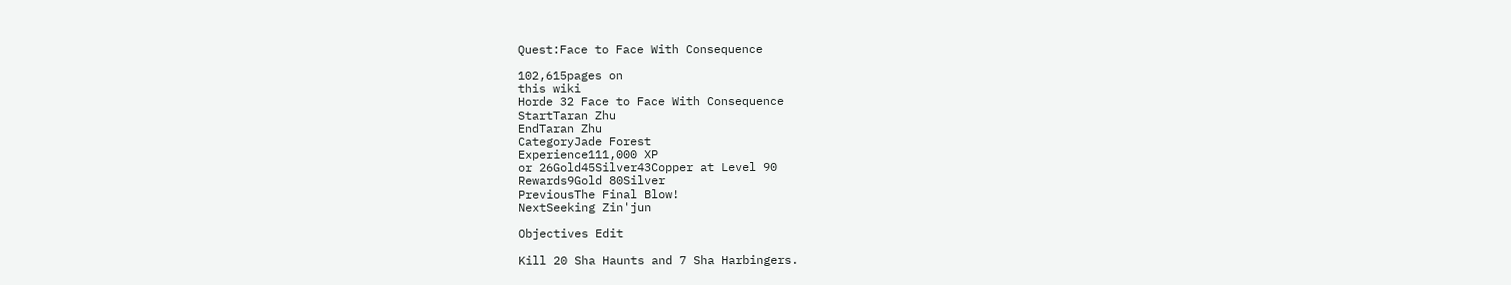Quest:Face to Face With Consequence

102,615pages on
this wiki
Horde 32 Face to Face With Consequence
StartTaran Zhu
EndTaran Zhu
CategoryJade Forest
Experience111,000 XP
or 26Gold45Silver43Copper at Level 90
Rewards9Gold 80Silver
PreviousThe Final Blow!
NextSeeking Zin'jun

Objectives Edit

Kill 20 Sha Haunts and 7 Sha Harbingers.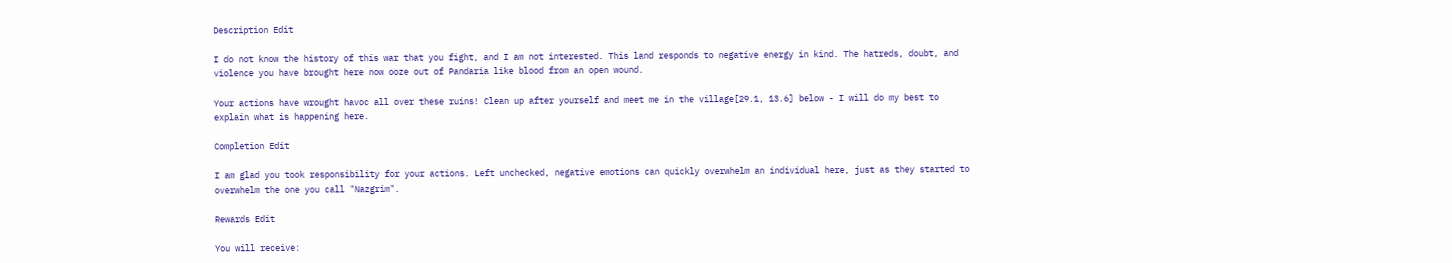Description Edit

I do not know the history of this war that you fight, and I am not interested. This land responds to negative energy in kind. The hatreds, doubt, and violence you have brought here now ooze out of Pandaria like blood from an open wound.

Your actions have wrought havoc all over these ruins! Clean up after yourself and meet me in the village[29.1, 13.6] below - I will do my best to explain what is happening here.

Completion Edit

I am glad you took responsibility for your actions. Left unchecked, negative emotions can quickly overwhelm an individual here, just as they started to overwhelm the one you call "Nazgrim".

Rewards Edit

You will receive: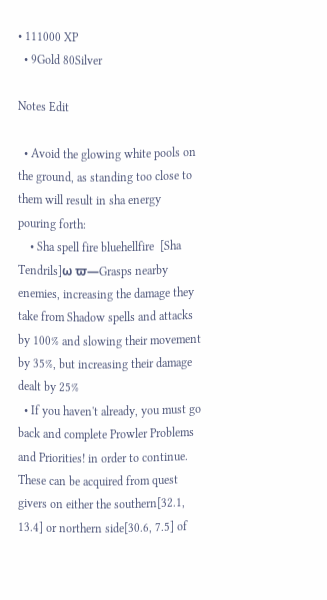• 111000 XP
  • 9Gold 80Silver

Notes Edit

  • Avoid the glowing white pools on the ground, as standing too close to them will result in sha energy pouring forth:
    • Sha spell fire bluehellfire  [Sha Tendrils]ω ϖ—Grasps nearby enemies, increasing the damage they take from Shadow spells and attacks by 100% and slowing their movement by 35%, but increasing their damage dealt by 25%
  • If you haven't already, you must go back and complete Prowler Problems and Priorities! in order to continue. These can be acquired from quest givers on either the southern[32.1, 13.4] or northern side[30.6, 7.5] of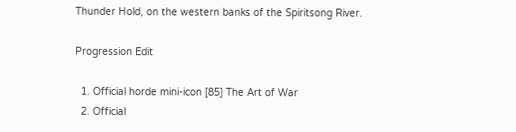Thunder Hold, on the western banks of the Spiritsong River.

Progression Edit

  1. Official horde mini-icon [85] The Art of War
  2. Official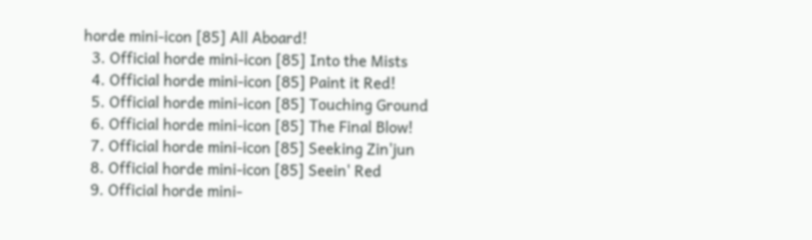horde mini-icon [85] All Aboard!
  3. Official horde mini-icon [85] Into the Mists
  4. Official horde mini-icon [85] Paint it Red!
  5. Official horde mini-icon [85] Touching Ground
  6. Official horde mini-icon [85] The Final Blow!
  7. Official horde mini-icon [85] Seeking Zin'jun
  8. Official horde mini-icon [85] Seein' Red
  9. Official horde mini-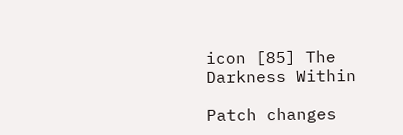icon [85] The Darkness Within

Patch changes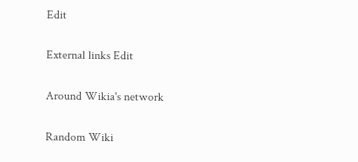Edit

External links Edit

Around Wikia's network

Random Wiki